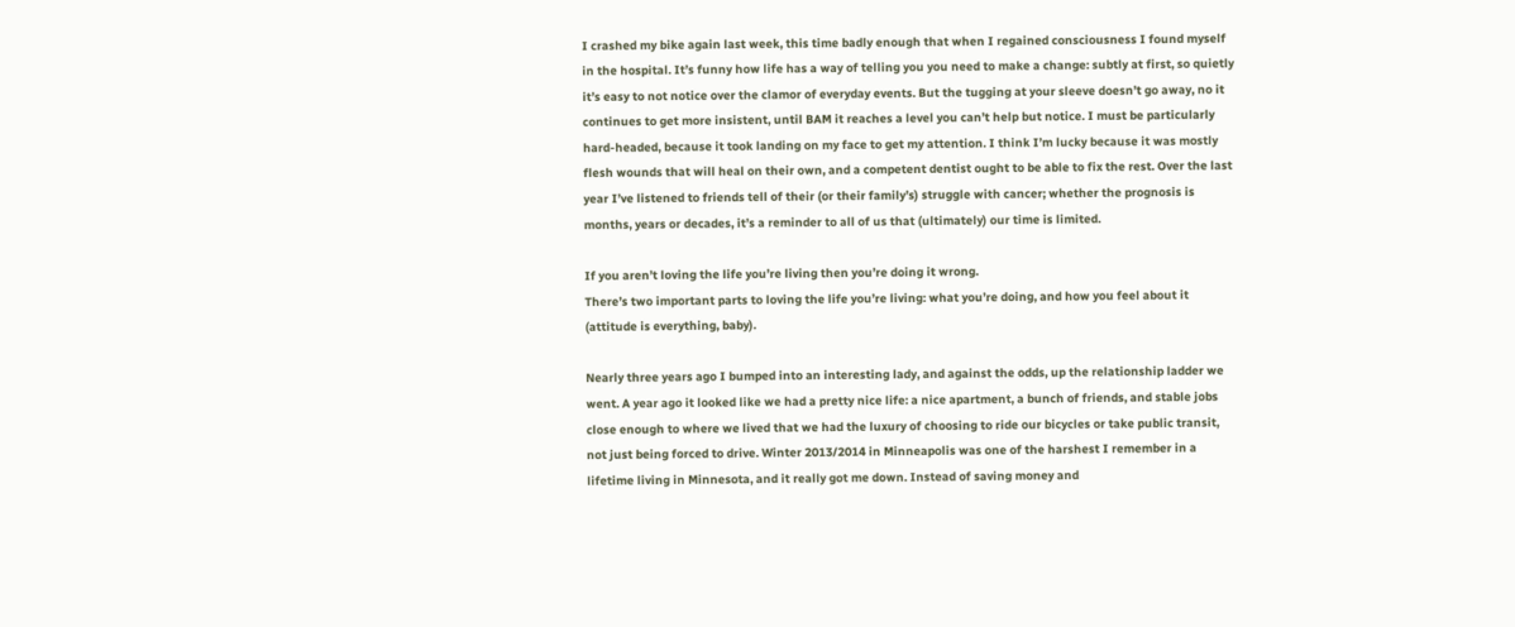I crashed my bike again last week, this time badly enough that when I regained consciousness I found myself in the hospital. It’s funny how life has a way of telling you you need to make a change: subtly at first, so quietly it’s easy to not notice over the clamor of everyday events. But the tugging at your sleeve doesn’t go away, no it continues to get more insistent, until BAM it reaches a level you can’t help but notice. I must be particularly hard-headed, because it took landing on my face to get my attention. I think I’m lucky because it was mostly flesh wounds that will heal on their own, and a competent dentist ought to be able to fix the rest. Over the last year I’ve listened to friends tell of their (or their family’s) struggle with cancer; whether the prognosis is months, years or decades, it’s a reminder to all of us that (ultimately) our time is limited.

If you aren’t loving the life you’re living then you’re doing it wrong.
There’s two important parts to loving the life you’re living: what you’re doing, and how you feel about it (attitude is everything, baby).

Nearly three years ago I bumped into an interesting lady, and against the odds, up the relationship ladder we went. A year ago it looked like we had a pretty nice life: a nice apartment, a bunch of friends, and stable jobs close enough to where we lived that we had the luxury of choosing to ride our bicycles or take public transit, not just being forced to drive. Winter 2013/2014 in Minneapolis was one of the harshest I remember in a lifetime living in Minnesota, and it really got me down. Instead of saving money and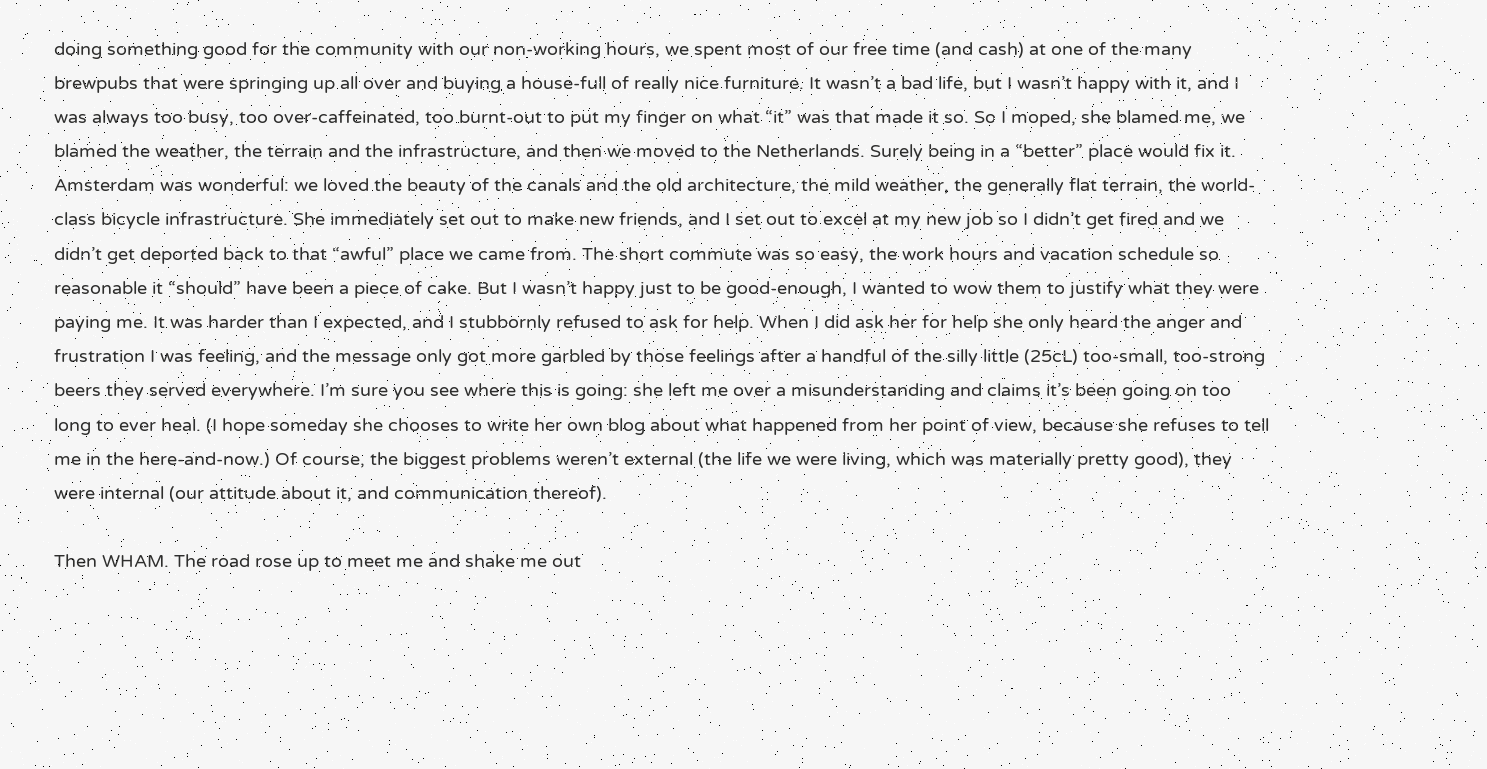doing something good for the community with our non-working hours, we spent most of our free time (and cash) at one of the many brewpubs that were springing up all over and buying a house-full of really nice furniture. It wasn’t a bad life, but I wasn’t happy with it, and I was always too busy, too over-caffeinated, too burnt-out to put my finger on what “it” was that made it so. So I moped, she blamed me, we blamed the weather, the terrain and the infrastructure, and then we moved to the Netherlands. Surely being in a “better” place would fix it. Amsterdam was wonderful: we loved the beauty of the canals and the old architecture, the mild weather, the generally flat terrain, the world-class bicycle infrastructure. She immediately set out to make new friends, and I set out to excel at my new job so I didn’t get fired and we didn’t get deported back to that “awful” place we came from. The short commute was so easy, the work hours and vacation schedule so reasonable it “should” have been a piece of cake. But I wasn’t happy just to be good-enough, I wanted to wow them to justify what they were paying me. It was harder than I expected, and I stubbornly refused to ask for help. When I did ask her for help she only heard the anger and frustration I was feeling, and the message only got more garbled by those feelings after a handful of the silly little (25cL) too-small, too-strong beers they served everywhere. I’m sure you see where this is going: she left me over a misunderstanding and claims it’s been going on too long to ever heal. (I hope someday she chooses to write her own blog about what happened from her point of view, because she refuses to tell me in the here-and-now.) Of course, the biggest problems weren’t external (the life we were living, which was materially pretty good), they were internal (our attitude about it, and communication thereof).

Then WHAM. The road rose up to meet me and shake me out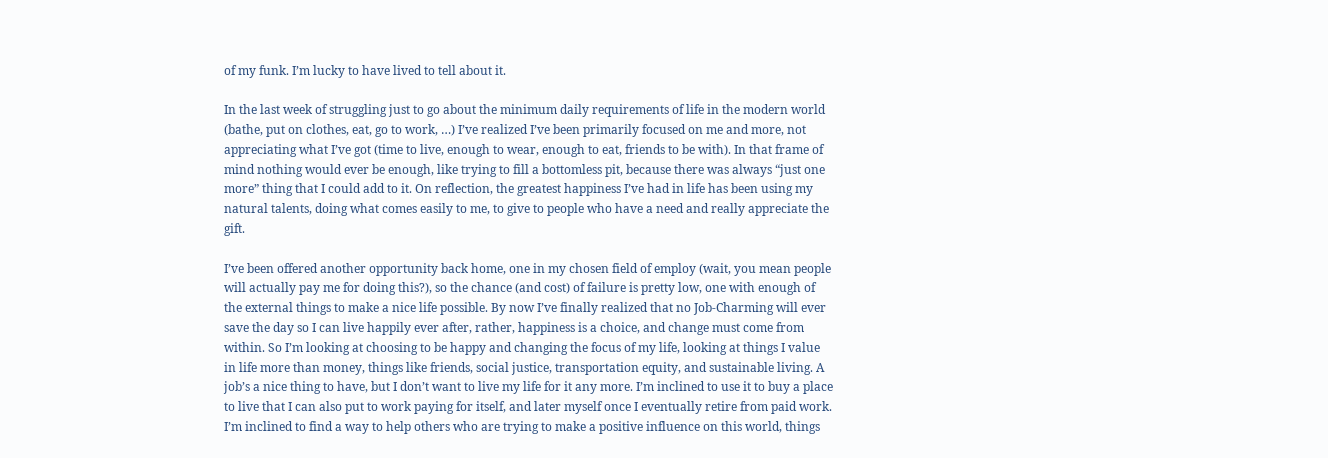of my funk. I’m lucky to have lived to tell about it.

In the last week of struggling just to go about the minimum daily requirements of life in the modern world (bathe, put on clothes, eat, go to work, …) I’ve realized I’ve been primarily focused on me and more, not appreciating what I’ve got (time to live, enough to wear, enough to eat, friends to be with). In that frame of mind nothing would ever be enough, like trying to fill a bottomless pit, because there was always “just one more” thing that I could add to it. On reflection, the greatest happiness I’ve had in life has been using my natural talents, doing what comes easily to me, to give to people who have a need and really appreciate the gift.

I’ve been offered another opportunity back home, one in my chosen field of employ (wait, you mean people will actually pay me for doing this?), so the chance (and cost) of failure is pretty low, one with enough of the external things to make a nice life possible. By now I’ve finally realized that no Job-Charming will ever save the day so I can live happily ever after, rather, happiness is a choice, and change must come from within. So I’m looking at choosing to be happy and changing the focus of my life, looking at things I value in life more than money, things like friends, social justice, transportation equity, and sustainable living. A job’s a nice thing to have, but I don’t want to live my life for it any more. I’m inclined to use it to buy a place to live that I can also put to work paying for itself, and later myself once I eventually retire from paid work. I’m inclined to find a way to help others who are trying to make a positive influence on this world, things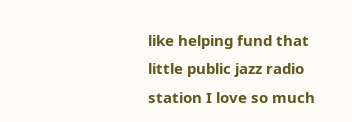like helping fund that little public jazz radio station I love so much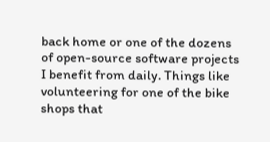back home or one of the dozens of open-source software projects I benefit from daily. Things like volunteering for one of the bike shops that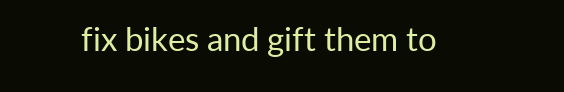fix bikes and gift them to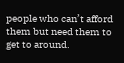people who can’t afford them but need them to get to around.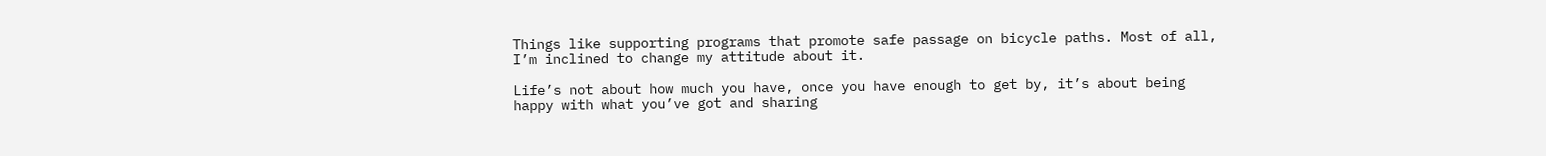Things like supporting programs that promote safe passage on bicycle paths. Most of all, I’m inclined to change my attitude about it.

Life’s not about how much you have, once you have enough to get by, it’s about being happy with what you’ve got and sharing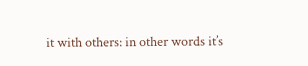it with others: in other words it’s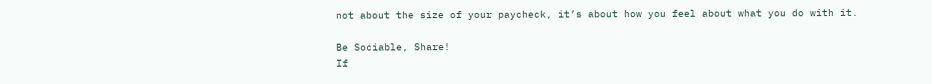not about the size of your paycheck, it’s about how you feel about what you do with it.

Be Sociable, Share!
If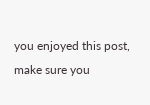you enjoyed this post, make sure you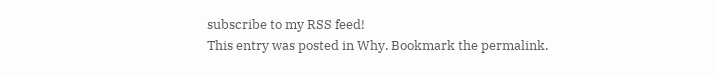subscribe to my RSS feed!
This entry was posted in Why. Bookmark the permalink.